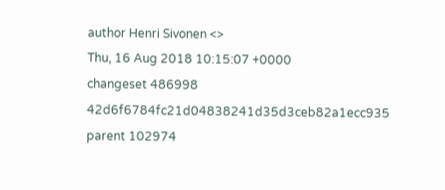author Henri Sivonen <>
Thu, 16 Aug 2018 10:15:07 +0000
changeset 486998 42d6f6784fc21d04838241d35d3ceb82a1ecc935
parent 102974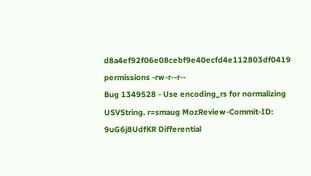d8a4ef92f06e08cebf9e40ecfd4e112803df0419
permissions -rw-r--r--
Bug 1349528 - Use encoding_rs for normalizing USVString. r=smaug MozReview-Commit-ID: 9uG6j8UdfKR Differential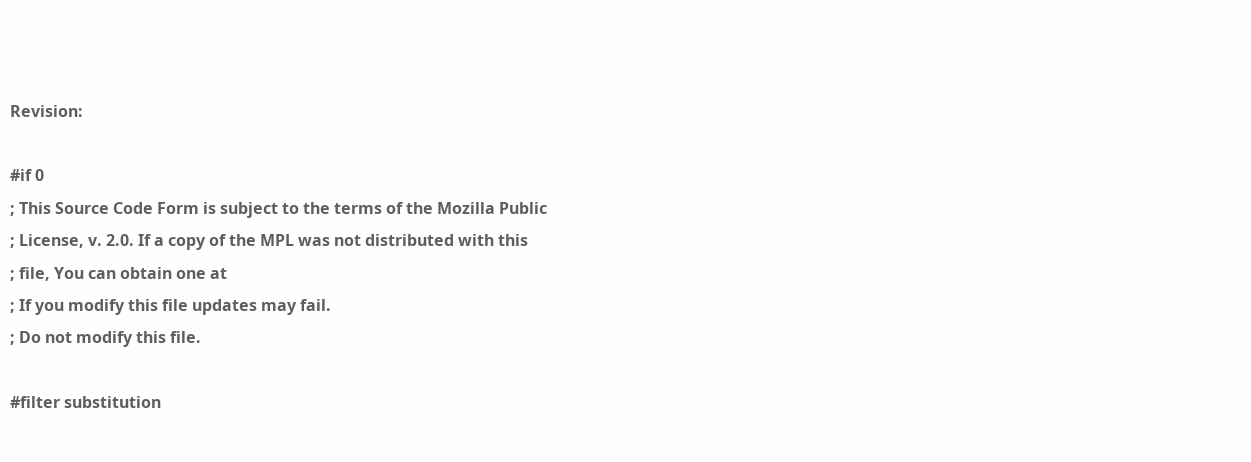Revision:

#if 0
; This Source Code Form is subject to the terms of the Mozilla Public
; License, v. 2.0. If a copy of the MPL was not distributed with this
; file, You can obtain one at
; If you modify this file updates may fail.
; Do not modify this file.

#filter substitution